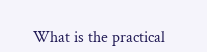What is the practical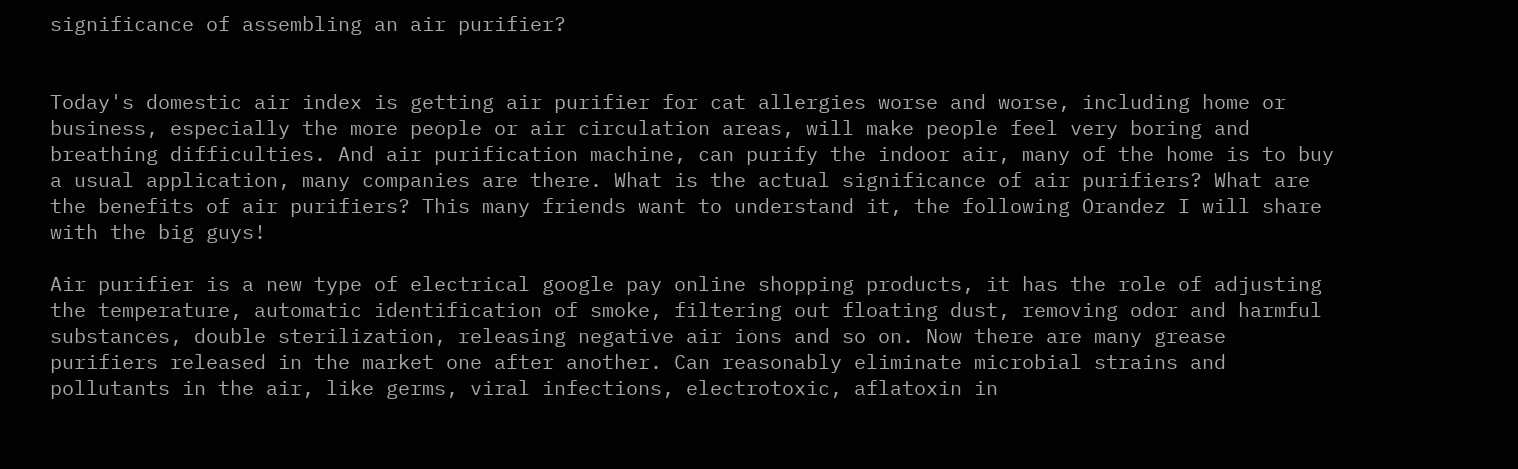significance of assembling an air purifier?


Today's domestic air index is getting air purifier for cat allergies worse and worse, including home or business, especially the more people or air circulation areas, will make people feel very boring and breathing difficulties. And air purification machine, can purify the indoor air, many of the home is to buy a usual application, many companies are there. What is the actual significance of air purifiers? What are the benefits of air purifiers? This many friends want to understand it, the following Orandez I will share with the big guys!

Air purifier is a new type of electrical google pay online shopping products, it has the role of adjusting the temperature, automatic identification of smoke, filtering out floating dust, removing odor and harmful substances, double sterilization, releasing negative air ions and so on. Now there are many grease purifiers released in the market one after another. Can reasonably eliminate microbial strains and pollutants in the air, like germs, viral infections, electrotoxic, aflatoxin in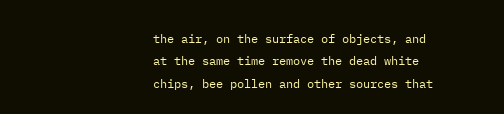the air, on the surface of objects, and at the same time remove the dead white chips, bee pollen and other sources that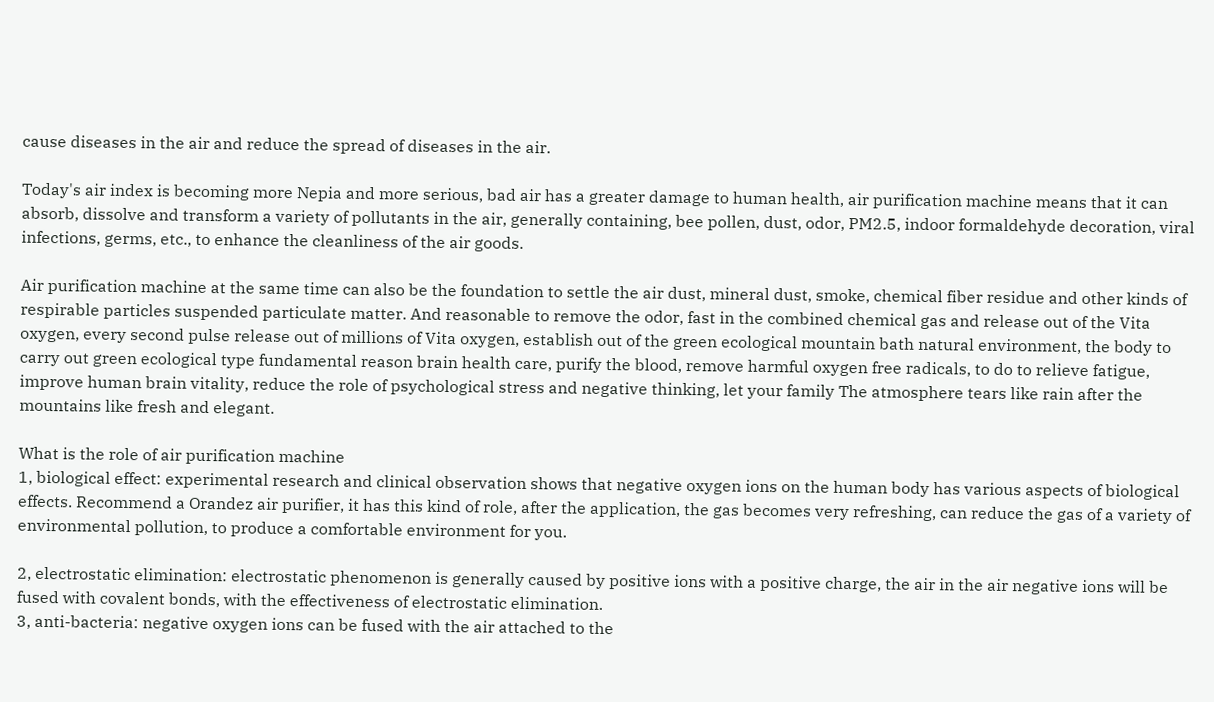cause diseases in the air and reduce the spread of diseases in the air.

Today's air index is becoming more Nepia and more serious, bad air has a greater damage to human health, air purification machine means that it can absorb, dissolve and transform a variety of pollutants in the air, generally containing, bee pollen, dust, odor, PM2.5, indoor formaldehyde decoration, viral infections, germs, etc., to enhance the cleanliness of the air goods.

Air purification machine at the same time can also be the foundation to settle the air dust, mineral dust, smoke, chemical fiber residue and other kinds of respirable particles suspended particulate matter. And reasonable to remove the odor, fast in the combined chemical gas and release out of the Vita oxygen, every second pulse release out of millions of Vita oxygen, establish out of the green ecological mountain bath natural environment, the body to carry out green ecological type fundamental reason brain health care, purify the blood, remove harmful oxygen free radicals, to do to relieve fatigue, improve human brain vitality, reduce the role of psychological stress and negative thinking, let your family The atmosphere tears like rain after the mountains like fresh and elegant.

What is the role of air purification machine
1, biological effect: experimental research and clinical observation shows that negative oxygen ions on the human body has various aspects of biological effects. Recommend a Orandez air purifier, it has this kind of role, after the application, the gas becomes very refreshing, can reduce the gas of a variety of environmental pollution, to produce a comfortable environment for you.

2, electrostatic elimination: electrostatic phenomenon is generally caused by positive ions with a positive charge, the air in the air negative ions will be fused with covalent bonds, with the effectiveness of electrostatic elimination.
3, anti-bacteria: negative oxygen ions can be fused with the air attached to the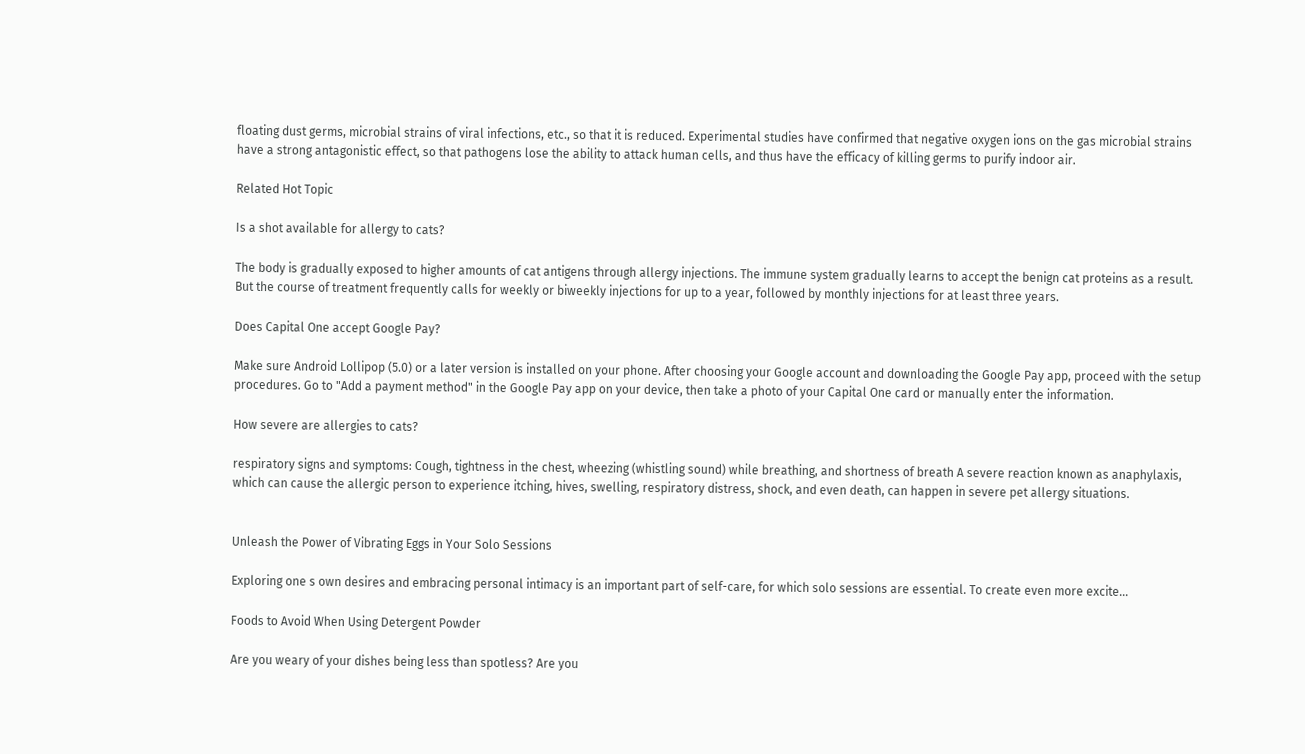floating dust germs, microbial strains of viral infections, etc., so that it is reduced. Experimental studies have confirmed that negative oxygen ions on the gas microbial strains have a strong antagonistic effect, so that pathogens lose the ability to attack human cells, and thus have the efficacy of killing germs to purify indoor air.

Related Hot Topic

Is a shot available for allergy to cats?

The body is gradually exposed to higher amounts of cat antigens through allergy injections. The immune system gradually learns to accept the benign cat proteins as a result. But the course of treatment frequently calls for weekly or biweekly injections for up to a year, followed by monthly injections for at least three years.

Does Capital One accept Google Pay?

Make sure Android Lollipop (5.0) or a later version is installed on your phone. After choosing your Google account and downloading the Google Pay app, proceed with the setup procedures. Go to "Add a payment method" in the Google Pay app on your device, then take a photo of your Capital One card or manually enter the information.

How severe are allergies to cats?

respiratory signs and symptoms: Cough, tightness in the chest, wheezing (whistling sound) while breathing, and shortness of breath A severe reaction known as anaphylaxis, which can cause the allergic person to experience itching, hives, swelling, respiratory distress, shock, and even death, can happen in severe pet allergy situations.


Unleash the Power of Vibrating Eggs in Your Solo Sessions

Exploring one s own desires and embracing personal intimacy is an important part of self-care, for which solo sessions are essential. To create even more excite...

Foods to Avoid When Using Detergent Powder

Are you weary of your dishes being less than spotless? Are you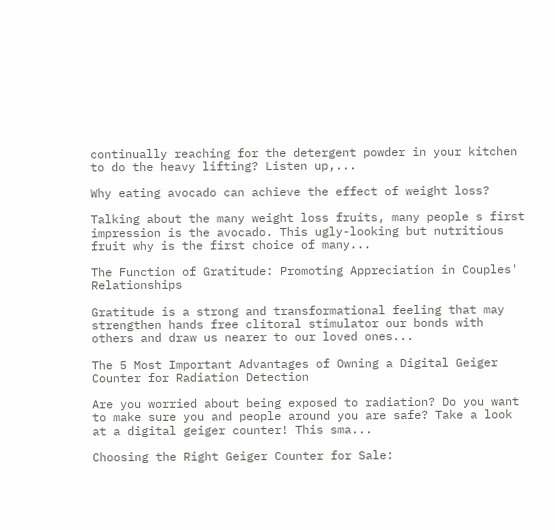continually reaching for the detergent powder in your kitchen to do the heavy lifting? Listen up,...

Why eating avocado can achieve the effect of weight loss?

Talking about the many weight loss fruits, many people s first impression is the avocado. This ugly-looking but nutritious fruit why is the first choice of many...

The Function of Gratitude: Promoting Appreciation in Couples' Relationships

Gratitude is a strong and transformational feeling that may strengthen hands free clitoral stimulator our bonds with others and draw us nearer to our loved ones...

The 5 Most Important Advantages of Owning a Digital Geiger Counter for Radiation Detection

Are you worried about being exposed to radiation? Do you want to make sure you and people around you are safe? Take a look at a digital geiger counter! This sma...

Choosing the Right Geiger Counter for Sale: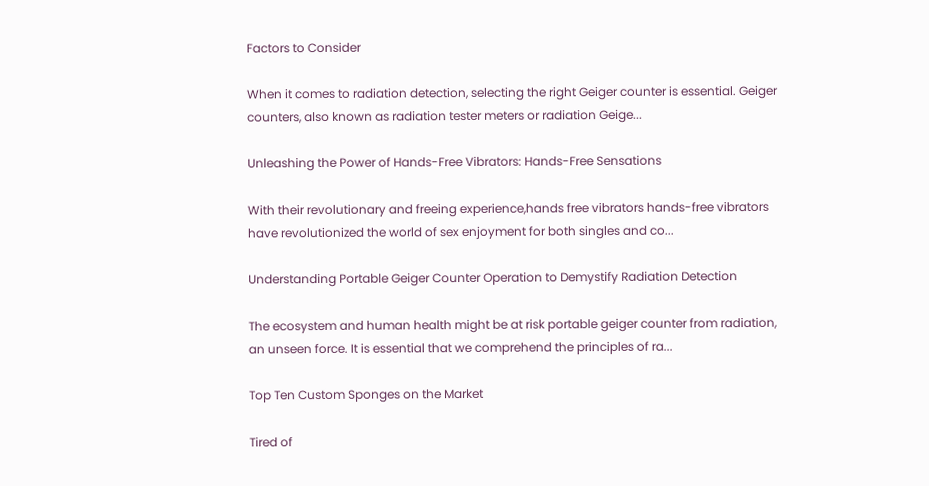Factors to Consider

When it comes to radiation detection, selecting the right Geiger counter is essential. Geiger counters, also known as radiation tester meters or radiation Geige...

Unleashing the Power of Hands-Free Vibrators: Hands-Free Sensations

With their revolutionary and freeing experience,hands free vibrators hands-free vibrators have revolutionized the world of sex enjoyment for both singles and co...

Understanding Portable Geiger Counter Operation to Demystify Radiation Detection

The ecosystem and human health might be at risk portable geiger counter from radiation, an unseen force. It is essential that we comprehend the principles of ra...

Top Ten Custom Sponges on the Market

Tired of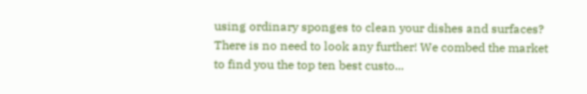using ordinary sponges to clean your dishes and surfaces? There is no need to look any further! We combed the market to find you the top ten best custo...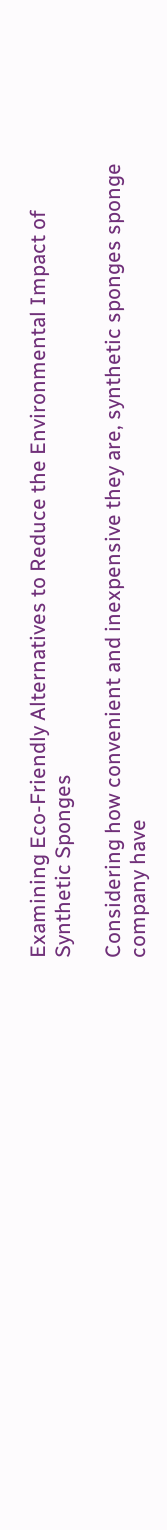Examining Eco-Friendly Alternatives to Reduce the Environmental Impact of Synthetic Sponges

Considering how convenient and inexpensive they are, synthetic sponges sponge company have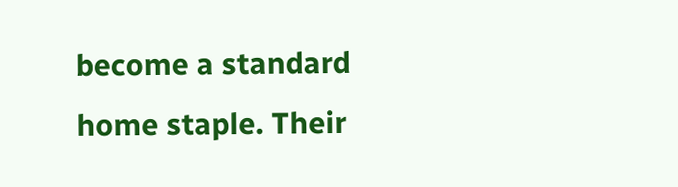become a standard home staple. Their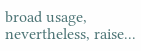broad usage, nevertheless, raise...